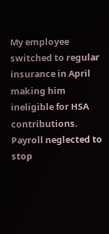My employee switched to regular insurance in April making him ineligible for HSA contributions. Payroll neglected to stop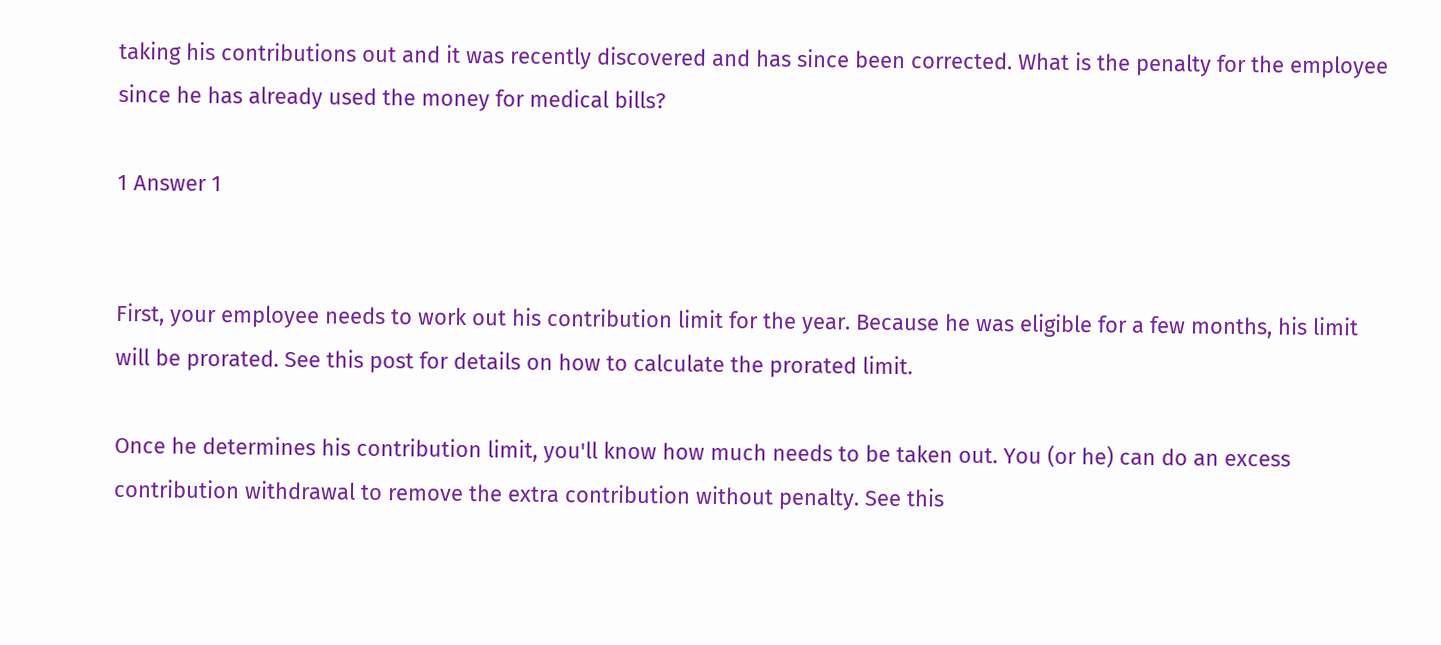taking his contributions out and it was recently discovered and has since been corrected. What is the penalty for the employee since he has already used the money for medical bills?

1 Answer 1


First, your employee needs to work out his contribution limit for the year. Because he was eligible for a few months, his limit will be prorated. See this post for details on how to calculate the prorated limit.

Once he determines his contribution limit, you'll know how much needs to be taken out. You (or he) can do an excess contribution withdrawal to remove the extra contribution without penalty. See this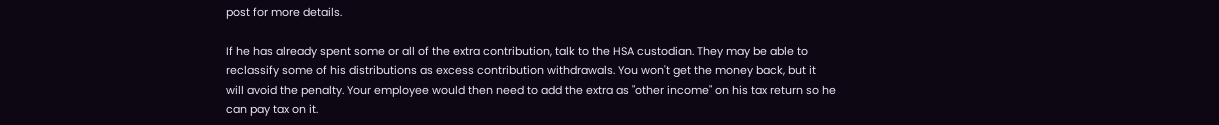post for more details.

If he has already spent some or all of the extra contribution, talk to the HSA custodian. They may be able to reclassify some of his distributions as excess contribution withdrawals. You won't get the money back, but it will avoid the penalty. Your employee would then need to add the extra as "other income" on his tax return so he can pay tax on it.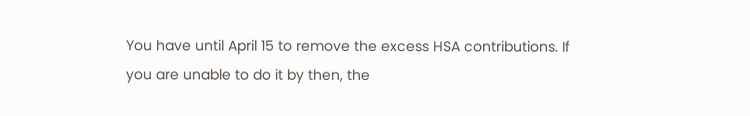You have until April 15 to remove the excess HSA contributions. If you are unable to do it by then, the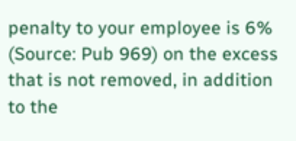penalty to your employee is 6% (Source: Pub 969) on the excess that is not removed, in addition to the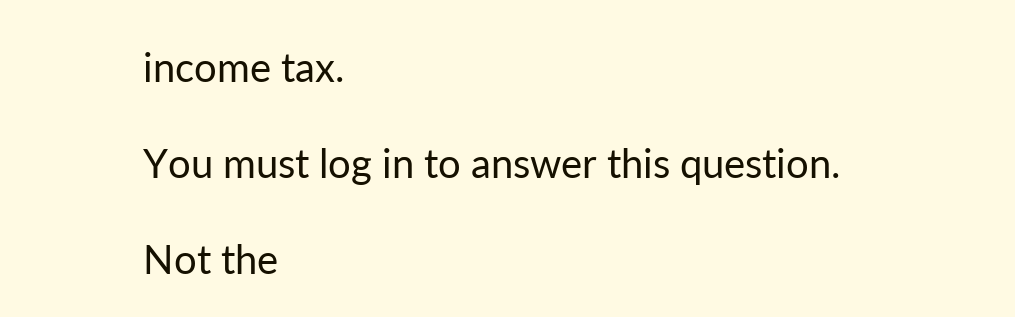income tax.

You must log in to answer this question.

Not the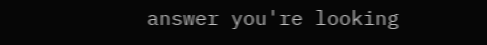answer you're looking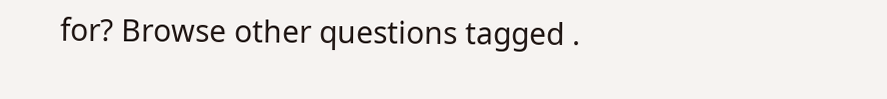for? Browse other questions tagged .